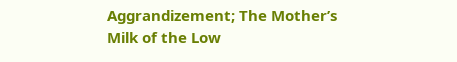Aggrandizement; The Mother’s Milk of the Low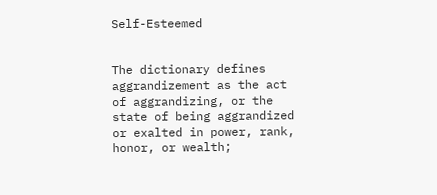Self-Esteemed


The dictionary defines aggrandizement as the act of aggrandizing, or the state of being aggrandized or exalted in power, rank, honor, or wealth;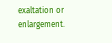exaltation or enlargement.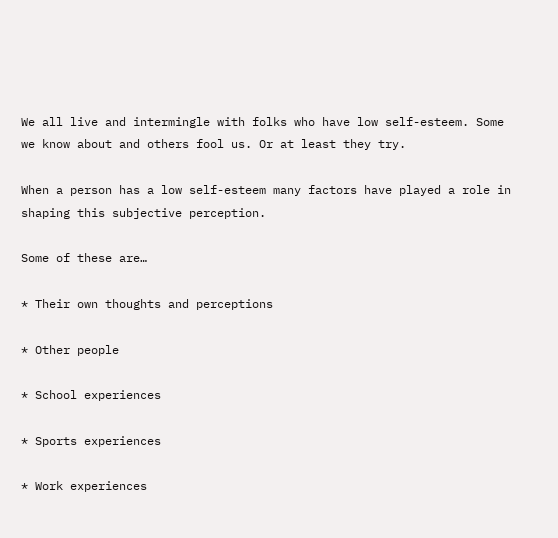We all live and intermingle with folks who have low self-esteem. Some we know about and others fool us. Or at least they try.

When a person has a low self-esteem many factors have played a role in shaping this subjective perception.

Some of these are…

* Their own thoughts and perceptions

* Other people

* School experiences

* Sports experiences

* Work experiences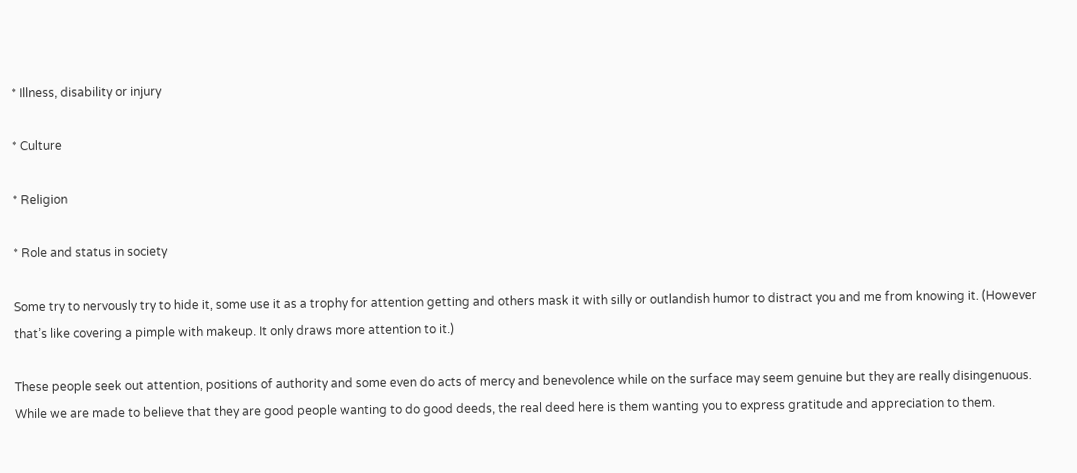* Illness, disability or injury

* Culture

* Religion

* Role and status in society

Some try to nervously try to hide it, some use it as a trophy for attention getting and others mask it with silly or outlandish humor to distract you and me from knowing it. (However that’s like covering a pimple with makeup. It only draws more attention to it.)

These people seek out attention, positions of authority and some even do acts of mercy and benevolence while on the surface may seem genuine but they are really disingenuous. While we are made to believe that they are good people wanting to do good deeds, the real deed here is them wanting you to express gratitude and appreciation to them.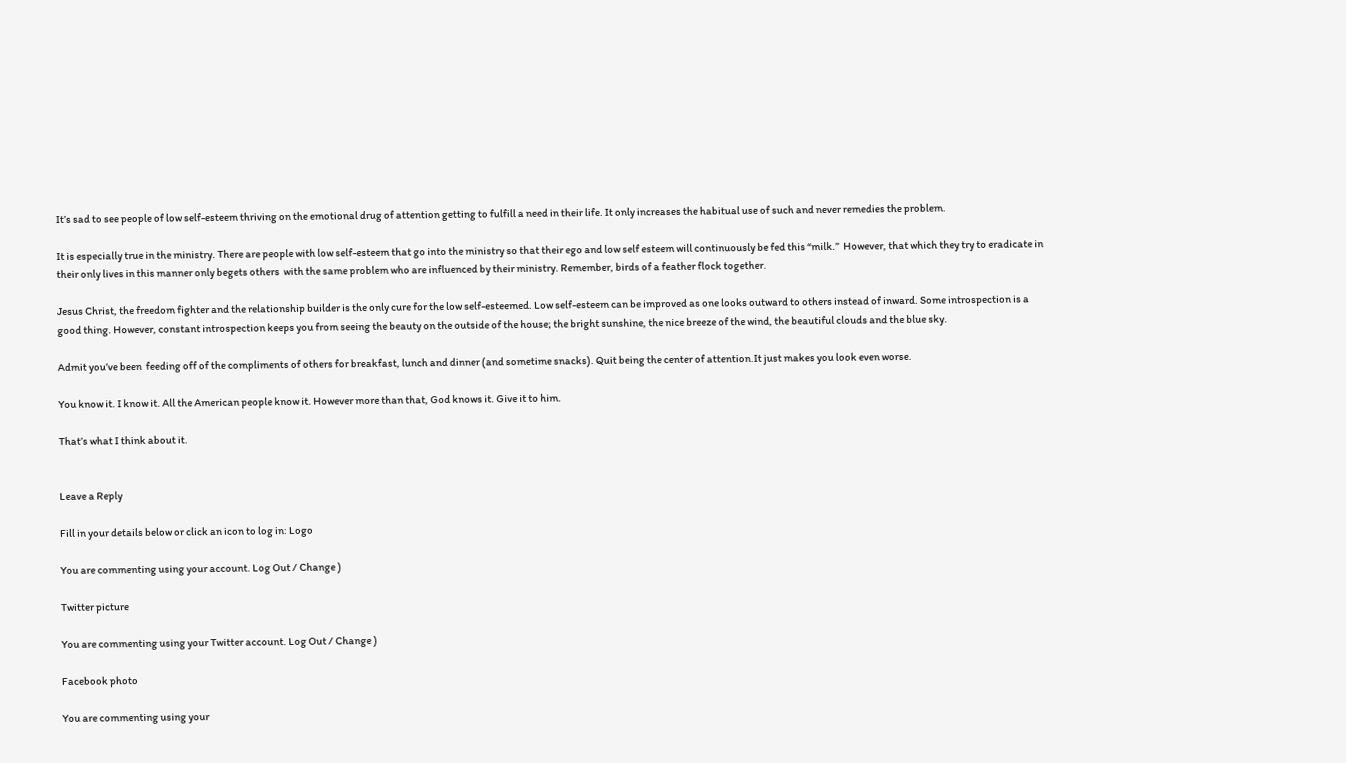It’s sad to see people of low self-esteem thriving on the emotional drug of attention getting to fulfill a need in their life. It only increases the habitual use of such and never remedies the problem.

It is especially true in the ministry. There are people with low self-esteem that go into the ministry so that their ego and low self esteem will continuously be fed this “milk.”  However, that which they try to eradicate in their only lives in this manner only begets others  with the same problem who are influenced by their ministry. Remember, birds of a feather flock together.

Jesus Christ, the freedom fighter and the relationship builder is the only cure for the low self-esteemed. Low self-esteem can be improved as one looks outward to others instead of inward. Some introspection is a good thing. However, constant introspection keeps you from seeing the beauty on the outside of the house; the bright sunshine, the nice breeze of the wind, the beautiful clouds and the blue sky.

Admit you’ve been  feeding off of the compliments of others for breakfast, lunch and dinner (and sometime snacks). Quit being the center of attention.It just makes you look even worse.

You know it. I know it. All the American people know it. However more than that, God knows it. Give it to him.

That’s what I think about it.


Leave a Reply

Fill in your details below or click an icon to log in: Logo

You are commenting using your account. Log Out / Change )

Twitter picture

You are commenting using your Twitter account. Log Out / Change )

Facebook photo

You are commenting using your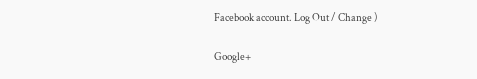Facebook account. Log Out / Change )

Google+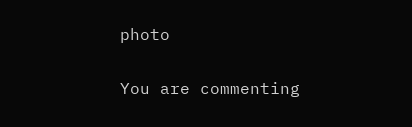photo

You are commenting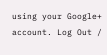using your Google+ account. Log Out /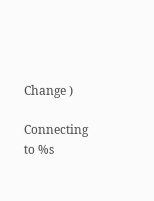Change )

Connecting to %s